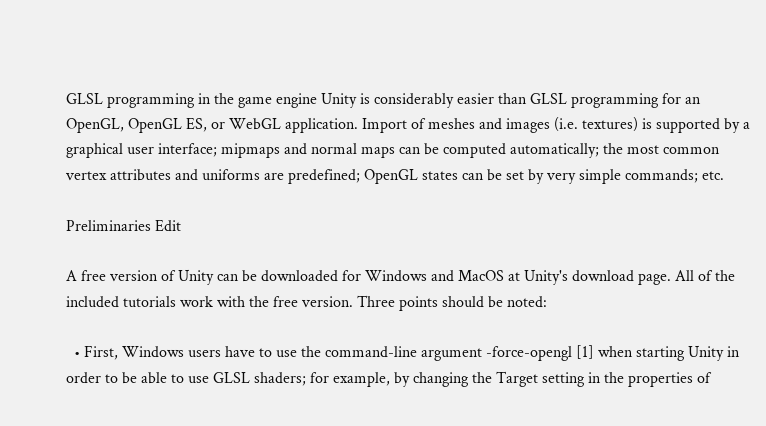GLSL programming in the game engine Unity is considerably easier than GLSL programming for an OpenGL, OpenGL ES, or WebGL application. Import of meshes and images (i.e. textures) is supported by a graphical user interface; mipmaps and normal maps can be computed automatically; the most common vertex attributes and uniforms are predefined; OpenGL states can be set by very simple commands; etc.

Preliminaries Edit

A free version of Unity can be downloaded for Windows and MacOS at Unity's download page. All of the included tutorials work with the free version. Three points should be noted:

  • First, Windows users have to use the command-line argument -force-opengl [1] when starting Unity in order to be able to use GLSL shaders; for example, by changing the Target setting in the properties of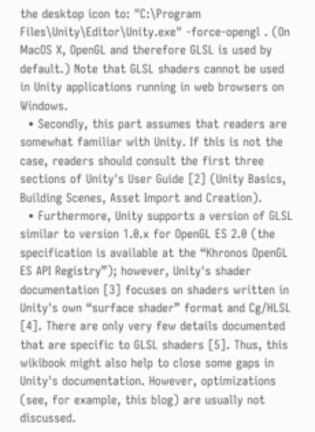the desktop icon to: "C:\Program Files\Unity\Editor\Unity.exe" -force-opengl . (On MacOS X, OpenGL and therefore GLSL is used by default.) Note that GLSL shaders cannot be used in Unity applications running in web browsers on Windows.
  • Secondly, this part assumes that readers are somewhat familiar with Unity. If this is not the case, readers should consult the first three sections of Unity's User Guide [2] (Unity Basics, Building Scenes, Asset Import and Creation).
  • Furthermore, Unity supports a version of GLSL similar to version 1.0.x for OpenGL ES 2.0 (the specification is available at the “Khronos OpenGL ES API Registry”); however, Unity's shader documentation [3] focuses on shaders written in Unity's own “surface shader” format and Cg/HLSL [4]. There are only very few details documented that are specific to GLSL shaders [5]. Thus, this wikibook might also help to close some gaps in Unity's documentation. However, optimizations (see, for example, this blog) are usually not discussed.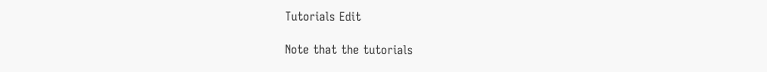Tutorials Edit

Note that the tutorials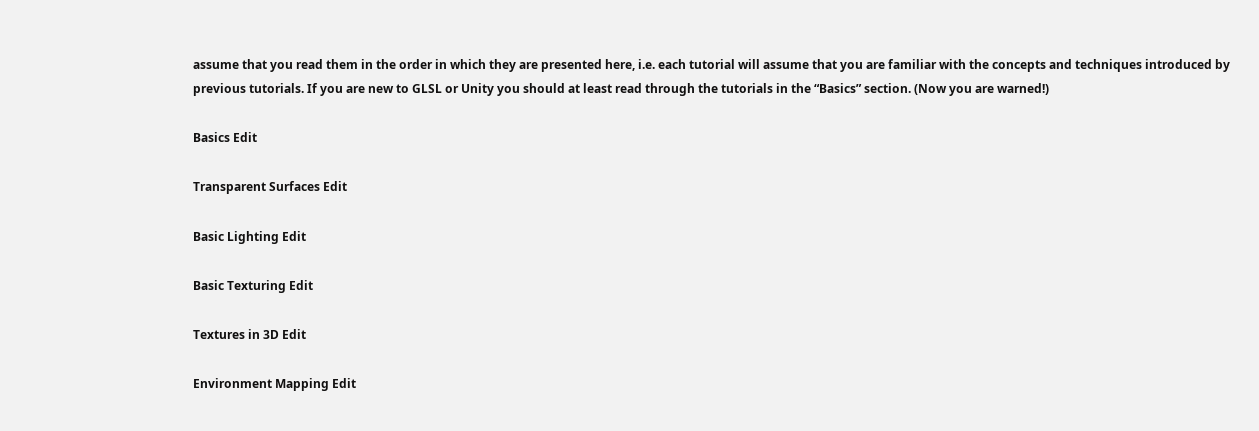assume that you read them in the order in which they are presented here, i.e. each tutorial will assume that you are familiar with the concepts and techniques introduced by previous tutorials. If you are new to GLSL or Unity you should at least read through the tutorials in the “Basics” section. (Now you are warned!)

Basics Edit

Transparent Surfaces Edit

Basic Lighting Edit

Basic Texturing Edit

Textures in 3D Edit

Environment Mapping Edit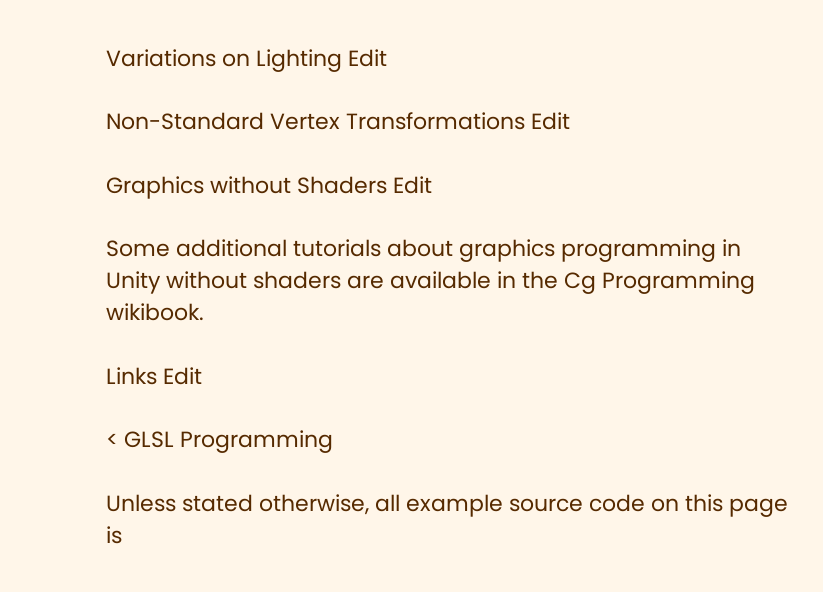Variations on Lighting Edit

Non-Standard Vertex Transformations Edit

Graphics without Shaders Edit

Some additional tutorials about graphics programming in Unity without shaders are available in the Cg Programming wikibook.

Links Edit

< GLSL Programming

Unless stated otherwise, all example source code on this page is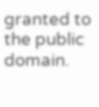granted to the public domain.